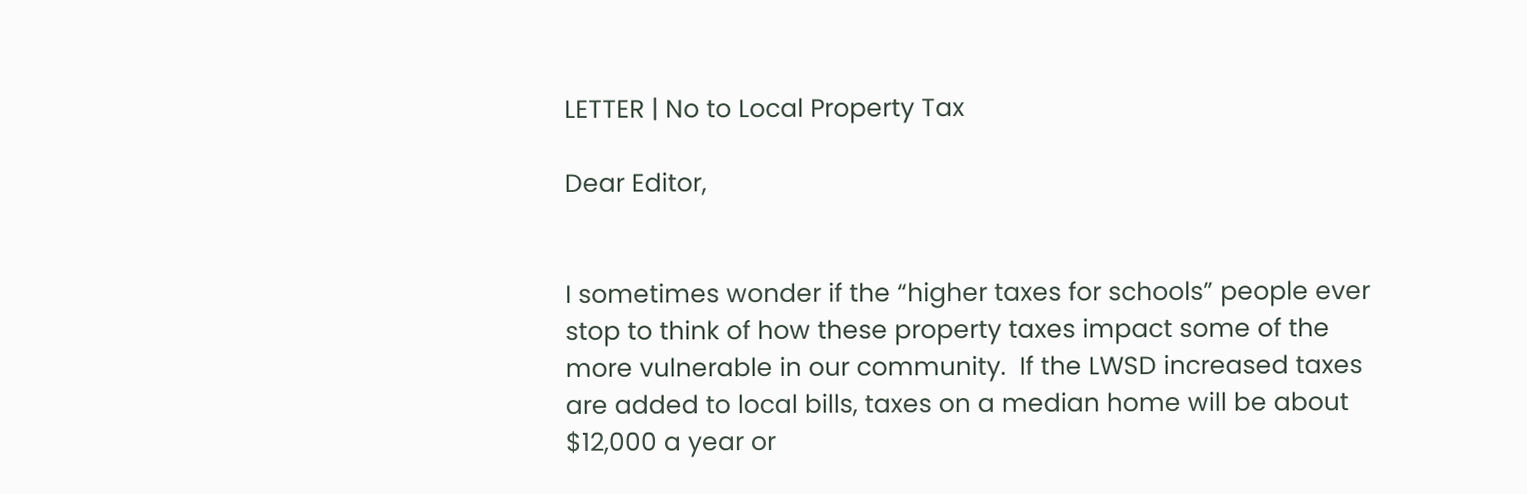LETTER | No to Local Property Tax

Dear Editor,


I sometimes wonder if the “higher taxes for schools” people ever stop to think of how these property taxes impact some of the more vulnerable in our community.  If the LWSD increased taxes are added to local bills, taxes on a median home will be about $12,000 a year or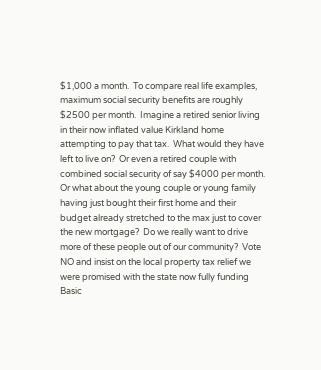$1,000 a month.  To compare real life examples,  maximum social security benefits are roughly $2500 per month.  Imagine a retired senior living in their now inflated value Kirkland home attempting to pay that tax.  What would they have left to live on?  Or even a retired couple with combined social security of say $4000 per month.  Or what about the young couple or young family having just bought their first home and their budget already stretched to the max just to cover the new mortgage?  Do we really want to drive more of these people out of our community?  Vote NO and insist on the local property tax relief we were promised with the state now fully funding Basic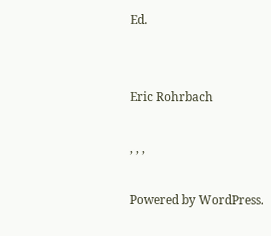Ed.


Eric Rohrbach

, , ,

Powered by WordPress.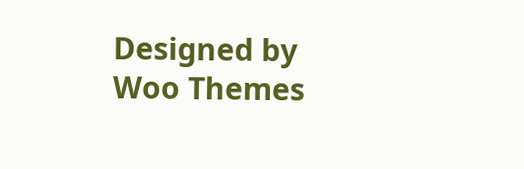Designed by Woo Themes